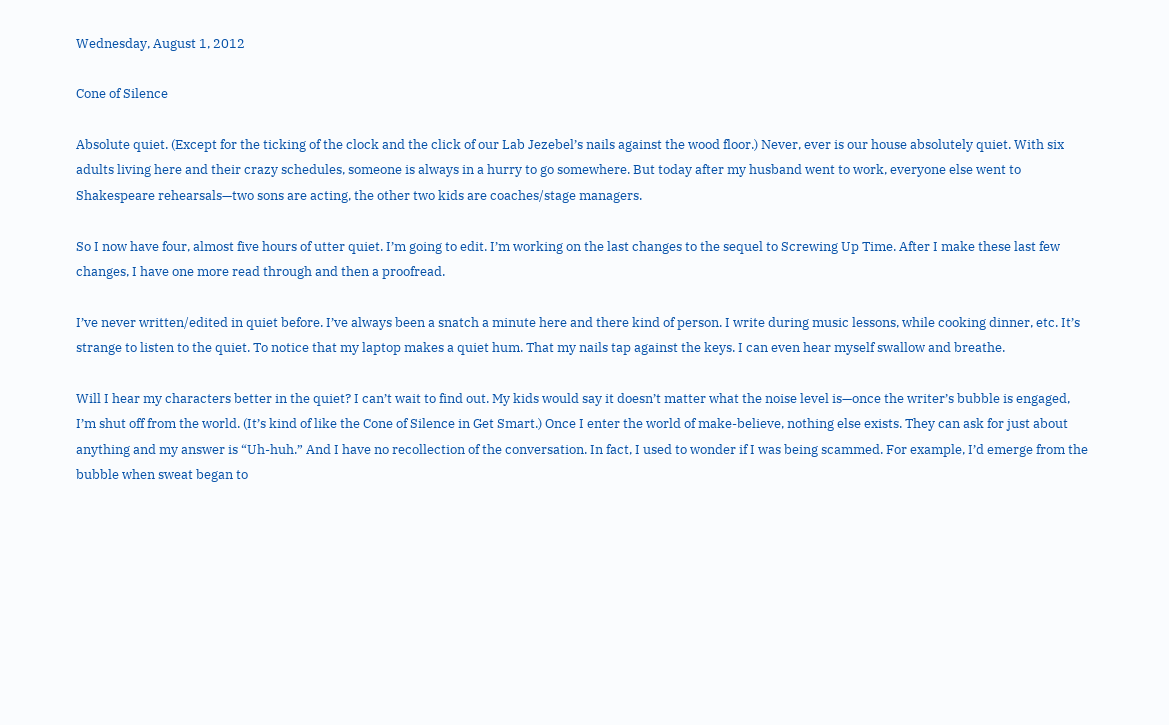Wednesday, August 1, 2012

Cone of Silence

Absolute quiet. (Except for the ticking of the clock and the click of our Lab Jezebel’s nails against the wood floor.) Never, ever is our house absolutely quiet. With six adults living here and their crazy schedules, someone is always in a hurry to go somewhere. But today after my husband went to work, everyone else went to Shakespeare rehearsals—two sons are acting, the other two kids are coaches/stage managers.

So I now have four, almost five hours of utter quiet. I’m going to edit. I’m working on the last changes to the sequel to Screwing Up Time. After I make these last few changes, I have one more read through and then a proofread.

I’ve never written/edited in quiet before. I’ve always been a snatch a minute here and there kind of person. I write during music lessons, while cooking dinner, etc. It’s strange to listen to the quiet. To notice that my laptop makes a quiet hum. That my nails tap against the keys. I can even hear myself swallow and breathe.

Will I hear my characters better in the quiet? I can’t wait to find out. My kids would say it doesn’t matter what the noise level is—once the writer’s bubble is engaged, I’m shut off from the world. (It’s kind of like the Cone of Silence in Get Smart.) Once I enter the world of make-believe, nothing else exists. They can ask for just about anything and my answer is “Uh-huh.” And I have no recollection of the conversation. In fact, I used to wonder if I was being scammed. For example, I’d emerge from the bubble when sweat began to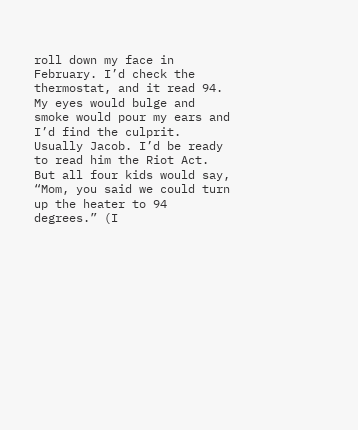roll down my face in February. I’d check the thermostat, and it read 94. My eyes would bulge and smoke would pour my ears and I’d find the culprit. Usually Jacob. I’d be ready to read him the Riot Act. But all four kids would say, “Mom, you said we could turn up the heater to 94 degrees.” (I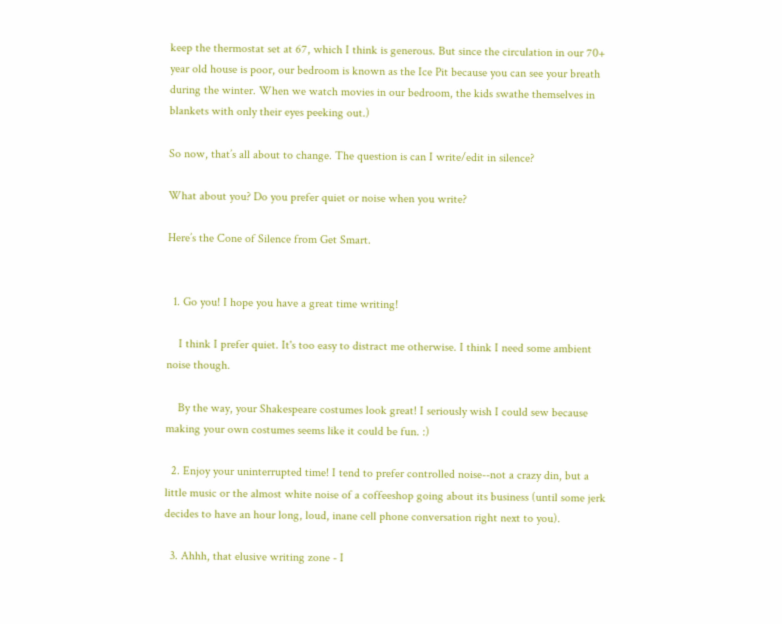keep the thermostat set at 67, which I think is generous. But since the circulation in our 70+ year old house is poor, our bedroom is known as the Ice Pit because you can see your breath during the winter. When we watch movies in our bedroom, the kids swathe themselves in blankets with only their eyes peeking out.)

So now, that’s all about to change. The question is can I write/edit in silence?

What about you? Do you prefer quiet or noise when you write?

Here’s the Cone of Silence from Get Smart.


  1. Go you! I hope you have a great time writing!

    I think I prefer quiet. It's too easy to distract me otherwise. I think I need some ambient noise though.

    By the way, your Shakespeare costumes look great! I seriously wish I could sew because making your own costumes seems like it could be fun. :)

  2. Enjoy your uninterrupted time! I tend to prefer controlled noise--not a crazy din, but a little music or the almost white noise of a coffeeshop going about its business (until some jerk decides to have an hour long, loud, inane cell phone conversation right next to you).

  3. Ahhh, that elusive writing zone - I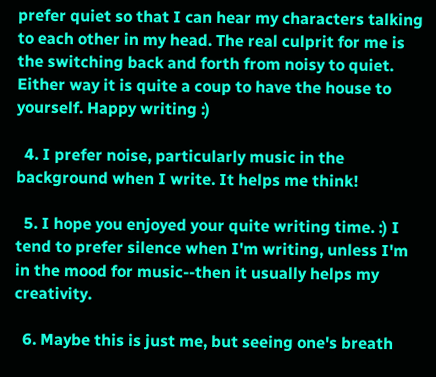prefer quiet so that I can hear my characters talking to each other in my head. The real culprit for me is the switching back and forth from noisy to quiet. Either way it is quite a coup to have the house to yourself. Happy writing :)

  4. I prefer noise, particularly music in the background when I write. It helps me think!

  5. I hope you enjoyed your quite writing time. :) I tend to prefer silence when I'm writing, unless I'm in the mood for music--then it usually helps my creativity.

  6. Maybe this is just me, but seeing one's breath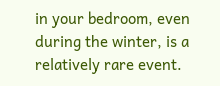in your bedroom, even during the winter, is a relatively rare event.